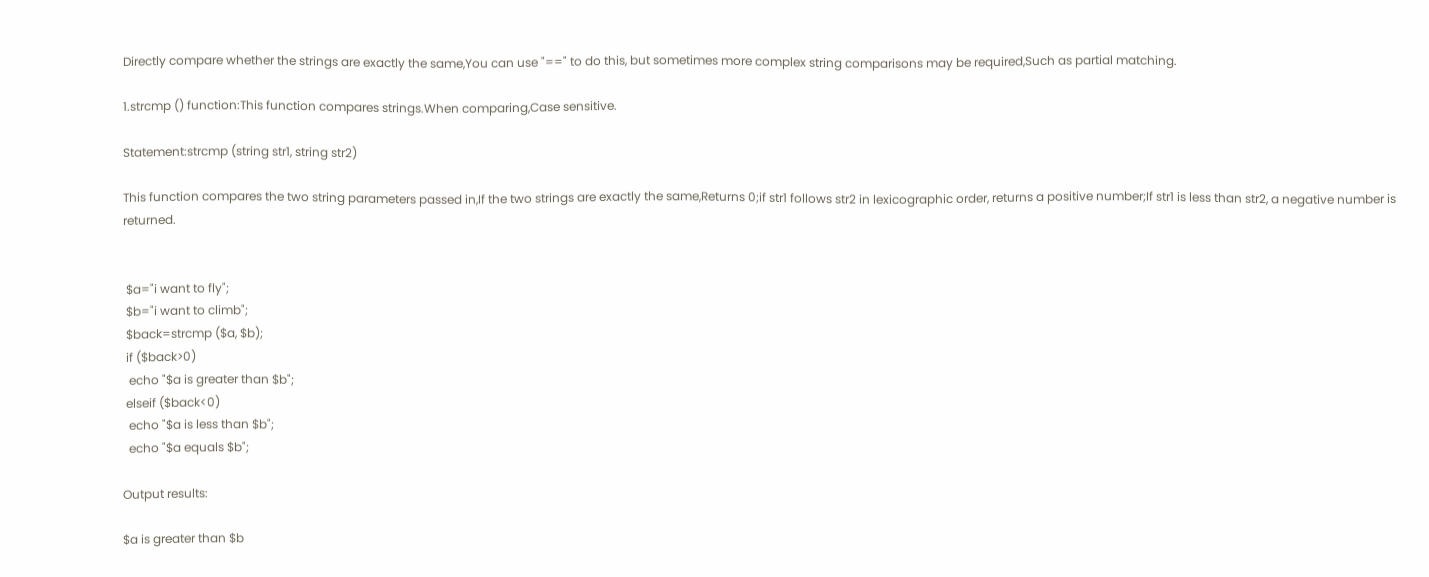Directly compare whether the strings are exactly the same,You can use "==" to do this, but sometimes more complex string comparisons may be required,Such as partial matching.

1.strcmp () function:This function compares strings.When comparing,Case sensitive.

Statement:strcmp (string str1, string str2)

This function compares the two string parameters passed in,If the two strings are exactly the same,Returns 0;if str1 follows str2 in lexicographic order, returns a positive number;If str1 is less than str2, a negative number is returned.


 $a="i want to fly";
 $b="i want to climb";
 $back=strcmp ($a, $b);
 if ($back>0)
  echo "$a is greater than $b";
 elseif ($back<0)
  echo "$a is less than $b";
  echo "$a equals $b";

Output results:

$a is greater than $b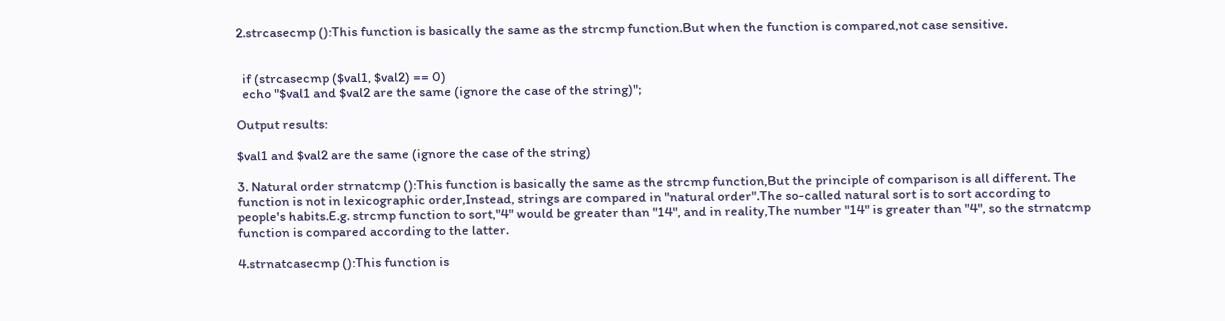2.strcasecmp ():This function is basically the same as the strcmp function.But when the function is compared,not case sensitive.


  if (strcasecmp ($val1, $val2) == 0)
  echo "$val1 and $val2 are the same (ignore the case of the string)";

Output results:

$val1 and $val2 are the same (ignore the case of the string)

3. Natural order strnatcmp ():This function is basically the same as the strcmp function,But the principle of comparison is all different. The function is not in lexicographic order,Instead, strings are compared in "natural order".The so-called natural sort is to sort according to people's habits.E.g. strcmp function to sort,"4" would be greater than "14", and in reality,The number "14" is greater than "4", so the strnatcmp function is compared according to the latter.

4.strnatcasecmp ():This function is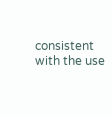consistent with the use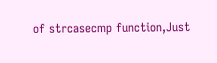of strcasecmp function,Just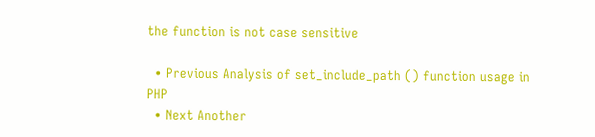the function is not case sensitive

  • Previous Analysis of set_include_path () function usage in PHP
  • Next Another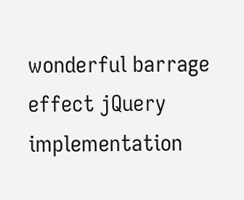wonderful barrage effect jQuery implementation